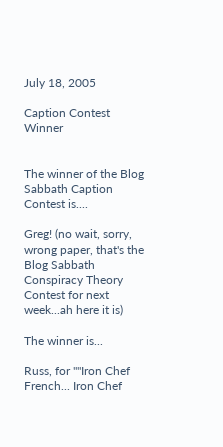July 18, 2005

Caption Contest Winner


The winner of the Blog Sabbath Caption Contest is....

Greg! (no wait, sorry, wrong paper, that's the Blog Sabbath Conspiracy Theory Contest for next week...ah here it is)

The winner is...

Russ, for ""Iron Chef French... Iron Chef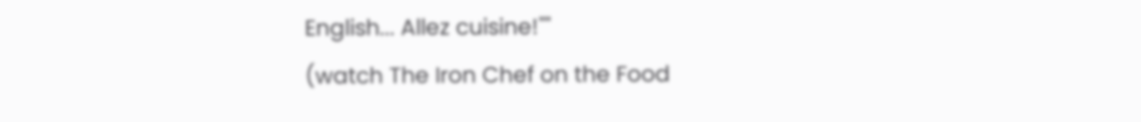English... Allez cuisine!""
(watch The Iron Chef on the Food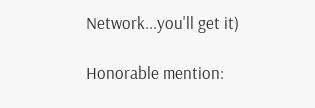Network...you'll get it)

Honorable mention: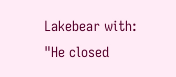Lakebear with:
"He closed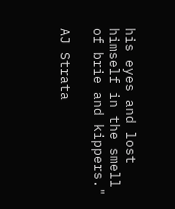his eyes and lost himself in the smell of brie and kippers."

AJ Strata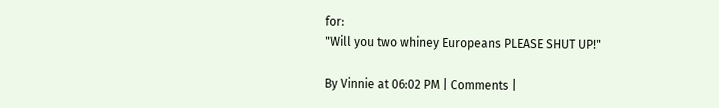for:
"Will you two whiney Europeans PLEASE SHUT UP!"

By Vinnie at 06:02 PM | Comments |